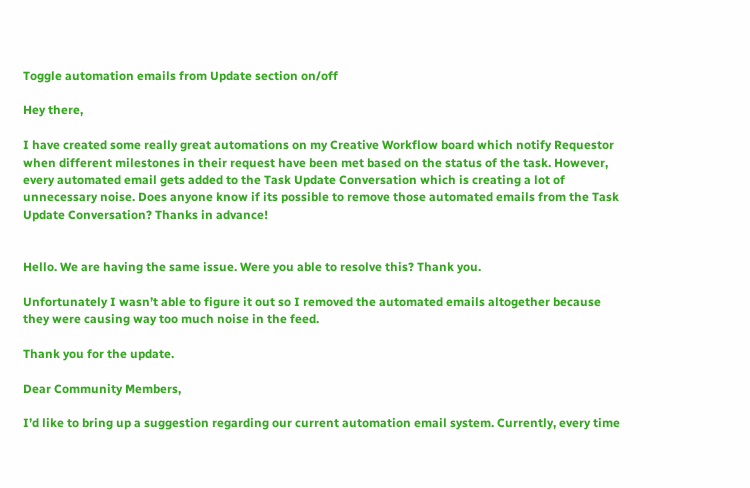Toggle automation emails from Update section on/off

Hey there,

I have created some really great automations on my Creative Workflow board which notify Requestor when different milestones in their request have been met based on the status of the task. However, every automated email gets added to the Task Update Conversation which is creating a lot of unnecessary noise. Does anyone know if its possible to remove those automated emails from the Task Update Conversation? Thanks in advance!


Hello. We are having the same issue. Were you able to resolve this? Thank you.

Unfortunately I wasn’t able to figure it out so I removed the automated emails altogether because they were causing way too much noise in the feed.

Thank you for the update.

Dear Community Members,

I’d like to bring up a suggestion regarding our current automation email system. Currently, every time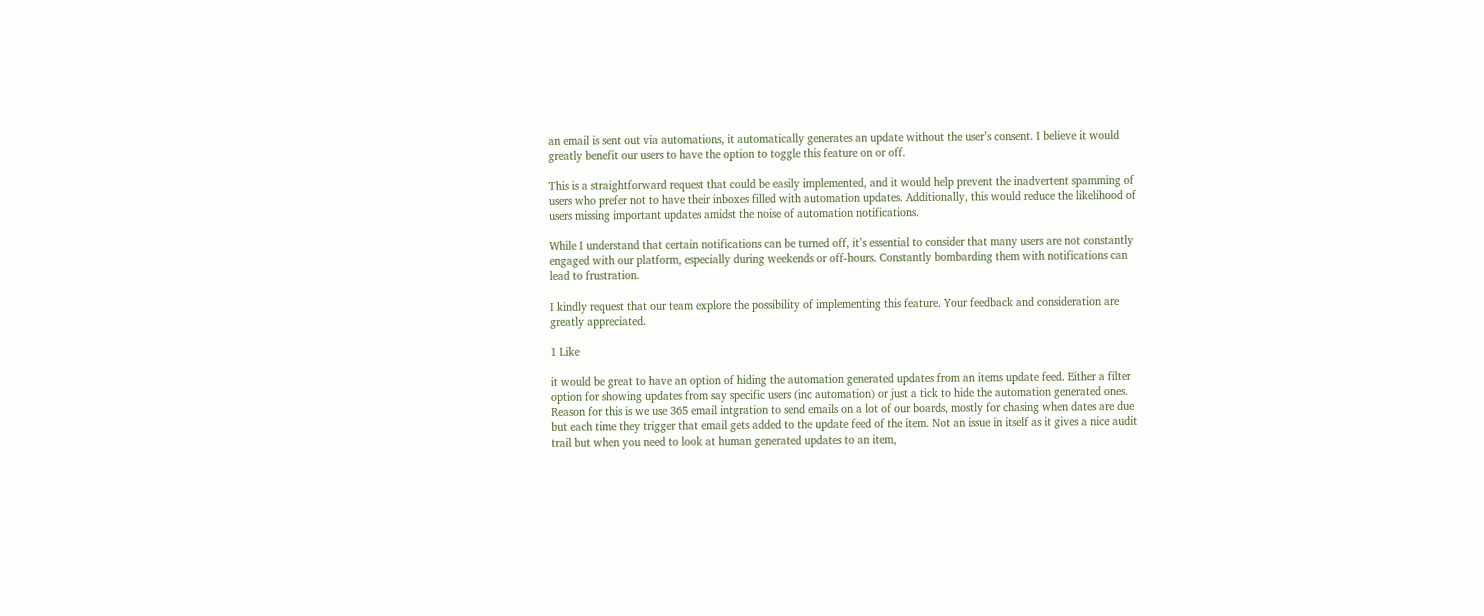an email is sent out via automations, it automatically generates an update without the user’s consent. I believe it would greatly benefit our users to have the option to toggle this feature on or off.

This is a straightforward request that could be easily implemented, and it would help prevent the inadvertent spamming of users who prefer not to have their inboxes filled with automation updates. Additionally, this would reduce the likelihood of users missing important updates amidst the noise of automation notifications.

While I understand that certain notifications can be turned off, it’s essential to consider that many users are not constantly engaged with our platform, especially during weekends or off-hours. Constantly bombarding them with notifications can lead to frustration.

I kindly request that our team explore the possibility of implementing this feature. Your feedback and consideration are greatly appreciated.

1 Like

it would be great to have an option of hiding the automation generated updates from an items update feed. Either a filter option for showing updates from say specific users (inc automation) or just a tick to hide the automation generated ones.
Reason for this is we use 365 email intgration to send emails on a lot of our boards, mostly for chasing when dates are due but each time they trigger that email gets added to the update feed of the item. Not an issue in itself as it gives a nice audit trail but when you need to look at human generated updates to an item,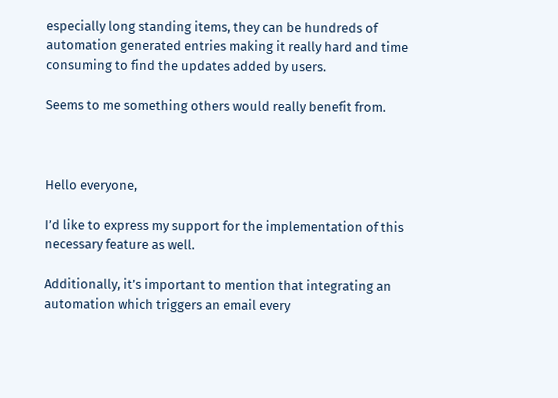especially long standing items, they can be hundreds of automation generated entries making it really hard and time consuming to find the updates added by users.

Seems to me something others would really benefit from.



Hello everyone,

I’d like to express my support for the implementation of this necessary feature as well.

Additionally, it’s important to mention that integrating an automation which triggers an email every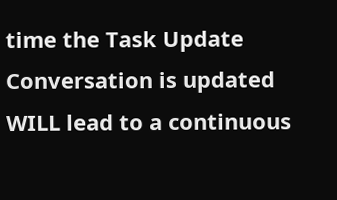time the Task Update Conversation is updated WILL lead to a continuous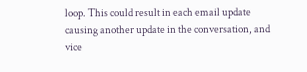loop. This could result in each email update causing another update in the conversation, and vice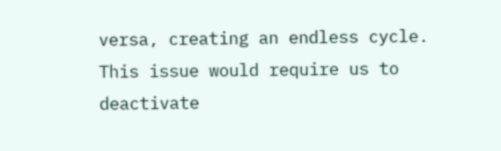versa, creating an endless cycle. This issue would require us to deactivate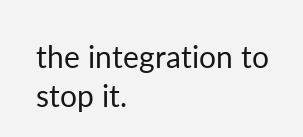the integration to stop it.